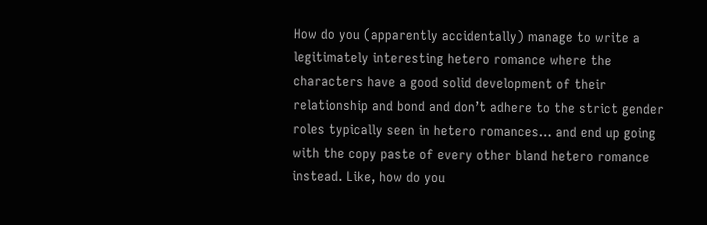How do you (apparently accidentally) manage to write a legitimately interesting hetero romance where the characters have a good solid development of their relationship and bond and don’t adhere to the strict gender roles typically seen in hetero romances… and end up going with the copy paste of every other bland hetero romance instead. Like, how do you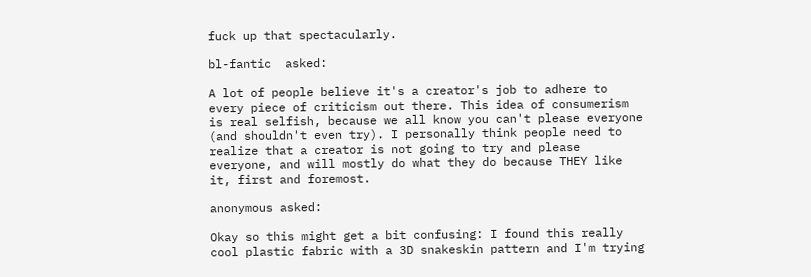fuck up that spectacularly.

bl-fantic  asked:

A lot of people believe it's a creator's job to adhere to every piece of criticism out there. This idea of consumerism is real selfish, because we all know you can't please everyone (and shouldn't even try). I personally think people need to realize that a creator is not going to try and please everyone, and will mostly do what they do because THEY like it, first and foremost.

anonymous asked:

Okay so this might get a bit confusing: I found this really cool plastic fabric with a 3D snakeskin pattern and I'm trying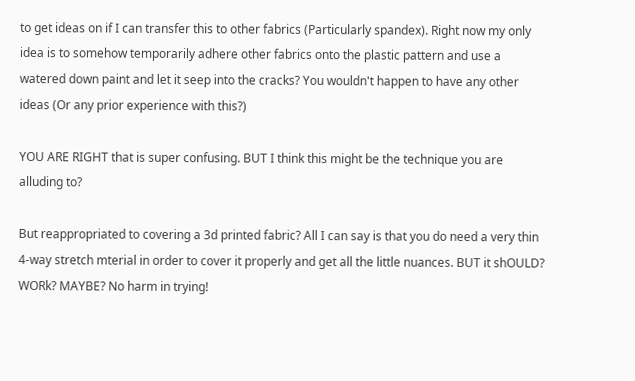to get ideas on if I can transfer this to other fabrics (Particularly spandex). Right now my only idea is to somehow temporarily adhere other fabrics onto the plastic pattern and use a watered down paint and let it seep into the cracks? You wouldn't happen to have any other ideas (Or any prior experience with this?)

YOU ARE RIGHT that is super confusing. BUT I think this might be the technique you are alluding to?

But reappropriated to covering a 3d printed fabric? All I can say is that you do need a very thin 4-way stretch mterial in order to cover it properly and get all the little nuances. BUT it shOULD? WORk? MAYBE? No harm in trying!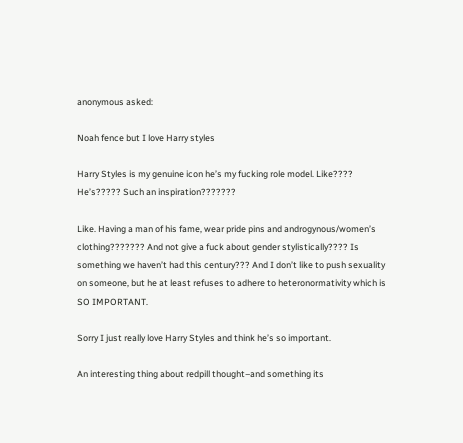anonymous asked:

Noah fence but I love Harry styles

Harry Styles is my genuine icon he’s my fucking role model. Like???? He’s????? Such an inspiration???????

Like. Having a man of his fame, wear pride pins and androgynous/women’s clothing??????? And not give a fuck about gender stylistically???? Is something we haven’t had this century??? And I don’t like to push sexuality on someone, but he at least refuses to adhere to heteronormativity which is SO IMPORTANT.

Sorry I just really love Harry Styles and think he’s so important.

An interesting thing about redpill thought–and something its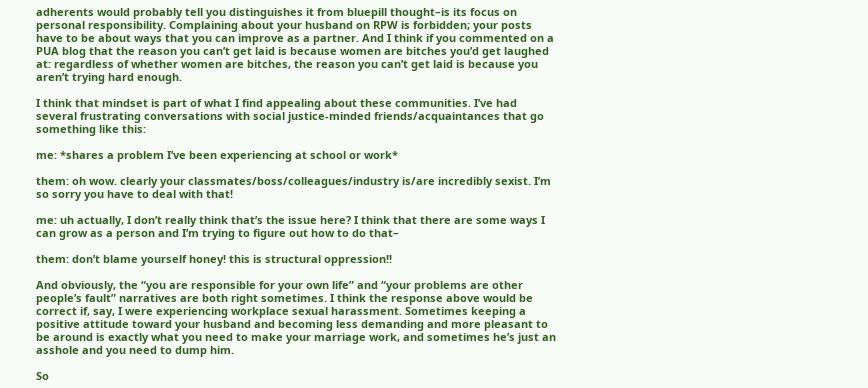adherents would probably tell you distinguishes it from bluepill thought–is its focus on personal responsibility. Complaining about your husband on RPW is forbidden; your posts have to be about ways that you can improve as a partner. And I think if you commented on a PUA blog that the reason you can’t get laid is because women are bitches you’d get laughed at: regardless of whether women are bitches, the reason you can’t get laid is because you aren’t trying hard enough.

I think that mindset is part of what I find appealing about these communities. I’ve had several frustrating conversations with social justice-minded friends/acquaintances that go something like this:

me: *shares a problem I’ve been experiencing at school or work*

them: oh wow. clearly your classmates/boss/colleagues/industry is/are incredibly sexist. I’m so sorry you have to deal with that!

me: uh actually, I don’t really think that’s the issue here? I think that there are some ways I can grow as a person and I’m trying to figure out how to do that–

them: don’t blame yourself honey! this is structural oppression!!

And obviously, the “you are responsible for your own life” and “your problems are other people’s fault” narratives are both right sometimes. I think the response above would be correct if, say, I were experiencing workplace sexual harassment. Sometimes keeping a positive attitude toward your husband and becoming less demanding and more pleasant to be around is exactly what you need to make your marriage work, and sometimes he’s just an asshole and you need to dump him.

So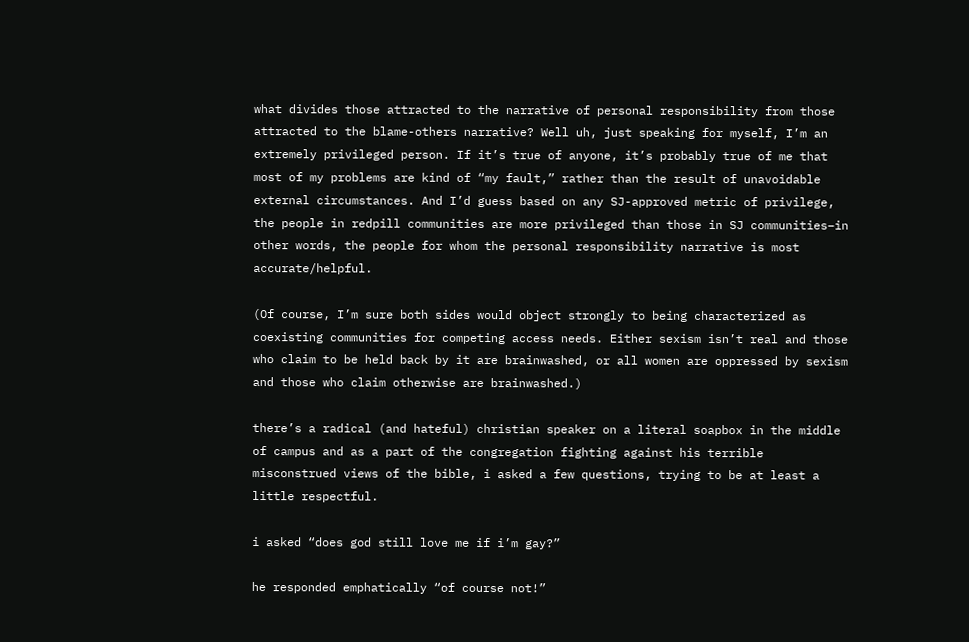what divides those attracted to the narrative of personal responsibility from those attracted to the blame-others narrative? Well uh, just speaking for myself, I’m an extremely privileged person. If it’s true of anyone, it’s probably true of me that most of my problems are kind of “my fault,” rather than the result of unavoidable external circumstances. And I’d guess based on any SJ-approved metric of privilege, the people in redpill communities are more privileged than those in SJ communities–in other words, the people for whom the personal responsibility narrative is most accurate/helpful.

(Of course, I’m sure both sides would object strongly to being characterized as coexisting communities for competing access needs. Either sexism isn’t real and those who claim to be held back by it are brainwashed, or all women are oppressed by sexism and those who claim otherwise are brainwashed.)

there’s a radical (and hateful) christian speaker on a literal soapbox in the middle of campus and as a part of the congregation fighting against his terrible misconstrued views of the bible, i asked a few questions, trying to be at least a little respectful.

i asked “does god still love me if i’m gay?”

he responded emphatically “of course not!”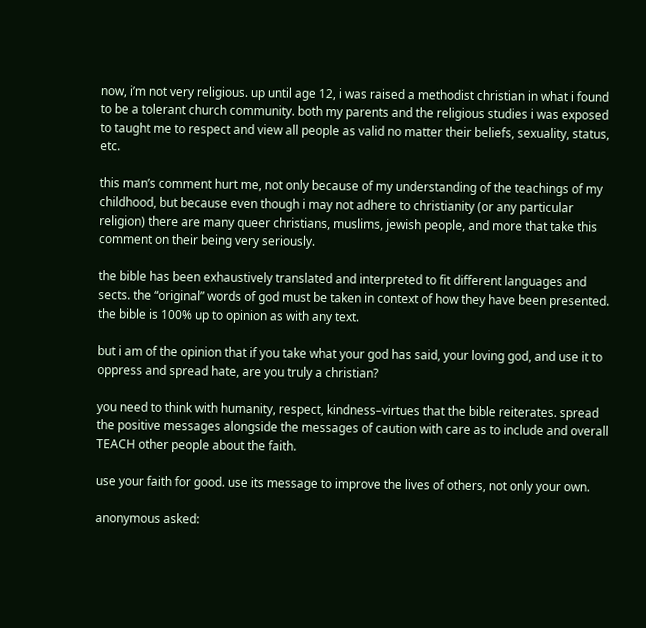now, i’m not very religious. up until age 12, i was raised a methodist christian in what i found to be a tolerant church community. both my parents and the religious studies i was exposed to taught me to respect and view all people as valid no matter their beliefs, sexuality, status, etc.

this man’s comment hurt me, not only because of my understanding of the teachings of my childhood, but because even though i may not adhere to christianity (or any particular religion) there are many queer christians, muslims, jewish people, and more that take this comment on their being very seriously.

the bible has been exhaustively translated and interpreted to fit different languages and sects. the “original” words of god must be taken in context of how they have been presented. the bible is 100% up to opinion as with any text.

but i am of the opinion that if you take what your god has said, your loving god, and use it to oppress and spread hate, are you truly a christian?

you need to think with humanity, respect, kindness–virtues that the bible reiterates. spread the positive messages alongside the messages of caution with care as to include and overall TEACH other people about the faith.

use your faith for good. use its message to improve the lives of others, not only your own.

anonymous asked: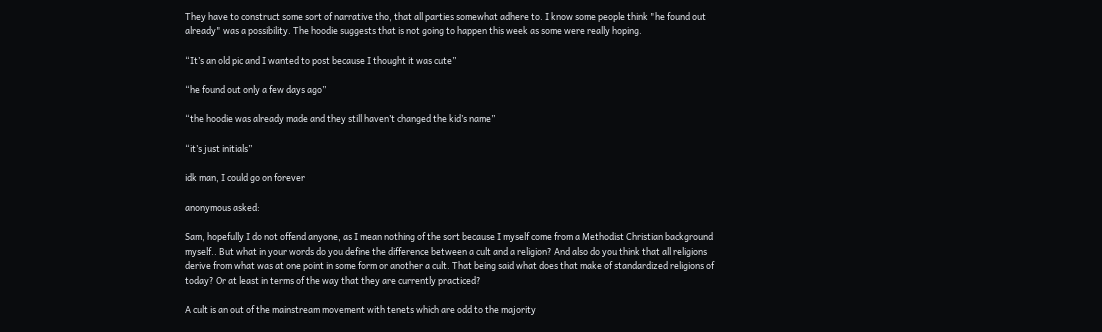They have to construct some sort of narrative tho, that all parties somewhat adhere to. I know some people think "he found out already" was a possibility. The hoodie suggests that is not going to happen this week as some were really hoping.

“It’s an old pic and I wanted to post because I thought it was cute”

“he found out only a few days ago”

“the hoodie was already made and they still haven’t changed the kid’s name”

“it’s just initials”

idk man, I could go on forever

anonymous asked:

Sam, hopefully I do not offend anyone, as I mean nothing of the sort because I myself come from a Methodist Christian background myself.. But what in your words do you define the difference between a cult and a religion? And also do you think that all religions derive from what was at one point in some form or another a cult. That being said what does that make of standardized religions of today? Or at least in terms of the way that they are currently practiced?

A cult is an out of the mainstream movement with tenets which are odd to the majority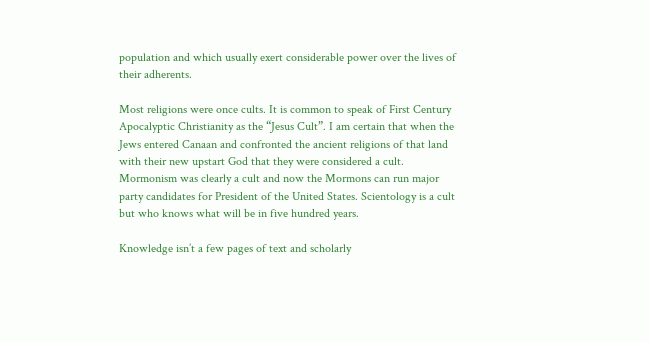population and which usually exert considerable power over the lives of their adherents.

Most religions were once cults. It is common to speak of First Century Apocalyptic Christianity as the “Jesus Cult”. I am certain that when the Jews entered Canaan and confronted the ancient religions of that land with their new upstart God that they were considered a cult. Mormonism was clearly a cult and now the Mormons can run major party candidates for President of the United States. Scientology is a cult but who knows what will be in five hundred years.

Knowledge isn’t a few pages of text and scholarly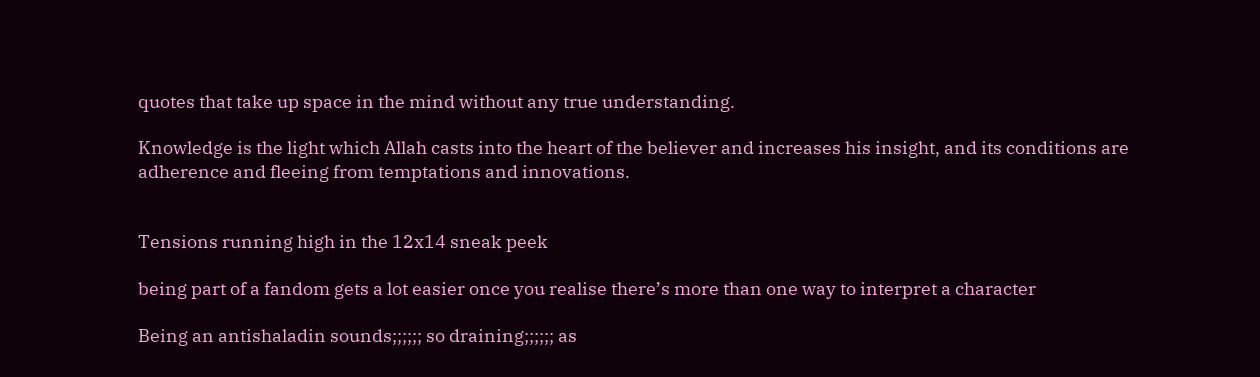quotes that take up space in the mind without any true understanding.

Knowledge is the light which Allah casts into the heart of the believer and increases his insight, and its conditions are adherence and fleeing from temptations and innovations.


Tensions running high in the 12x14 sneak peek

being part of a fandom gets a lot easier once you realise there’s more than one way to interpret a character

Being an antishaladin sounds;;;;;; so draining;;;;;; as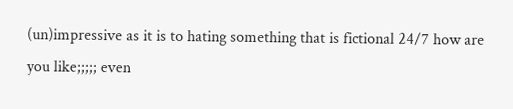(un)impressive as it is to hating something that is fictional 24/7 how are you like;;;;; even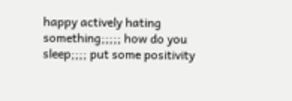happy actively hating something;;;;; how do you sleep;;;; put some positivity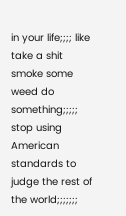in your life;;;; like take a shit smoke some weed do something;;;;; stop using American standards to judge the rest of the world;;;;;;;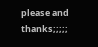please and thanks;;;;;